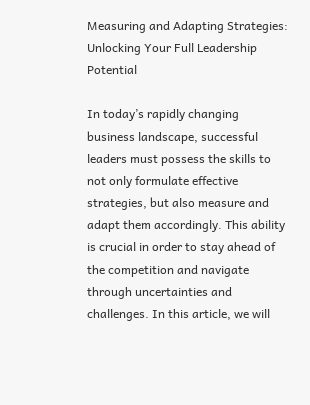Measuring and Adapting Strategies: Unlocking Your Full Leadership Potential

In today’s rapidly changing business landscape, successful leaders must possess the skills to not only formulate effective strategies, but also measure and adapt them accordingly. This ability is crucial in order to stay ahead of the competition and navigate through uncertainties and challenges. In this article, we will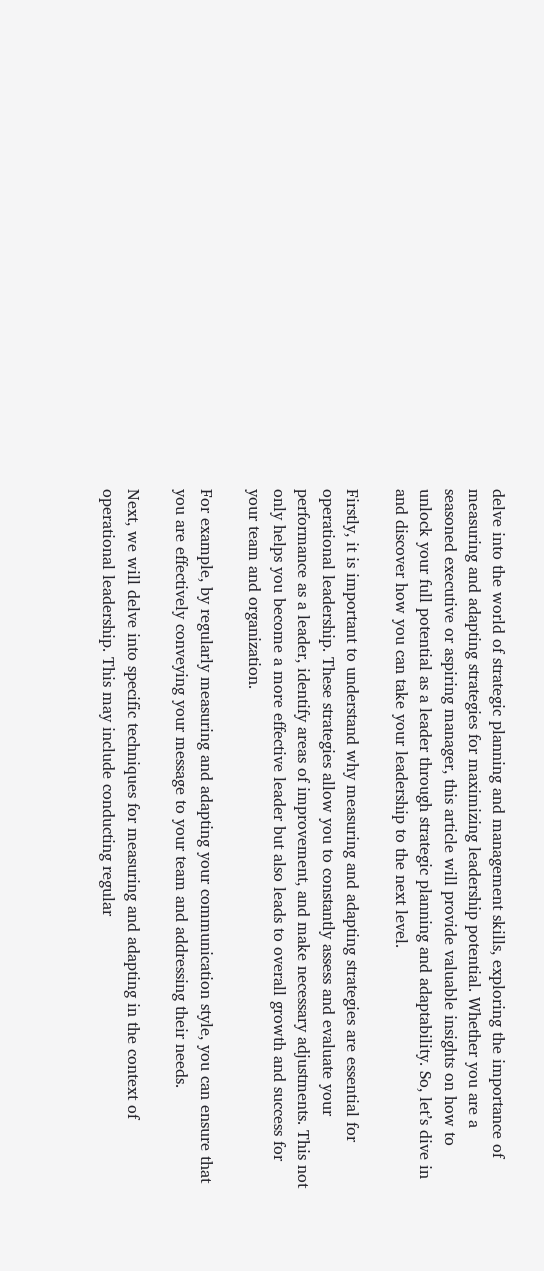delve into the world of strategic planning and management skills, exploring the importance of measuring and adapting strategies for maximizing leadership potential. Whether you are a seasoned executive or aspiring manager, this article will provide valuable insights on how to unlock your full potential as a leader through strategic planning and adaptability. So, let’s dive in and discover how you can take your leadership to the next level.

Firstly, it is important to understand why measuring and adapting strategies are essential for operational leadership. These strategies allow you to constantly assess and evaluate your performance as a leader, identify areas of improvement, and make necessary adjustments. This not only helps you become a more effective leader but also leads to overall growth and success for your team and organization.

For example, by regularly measuring and adapting your communication style, you can ensure that you are effectively conveying your message to your team and addressing their needs.

Next, we will delve into specific techniques for measuring and adapting in the context of operational leadership. This may include conducting regular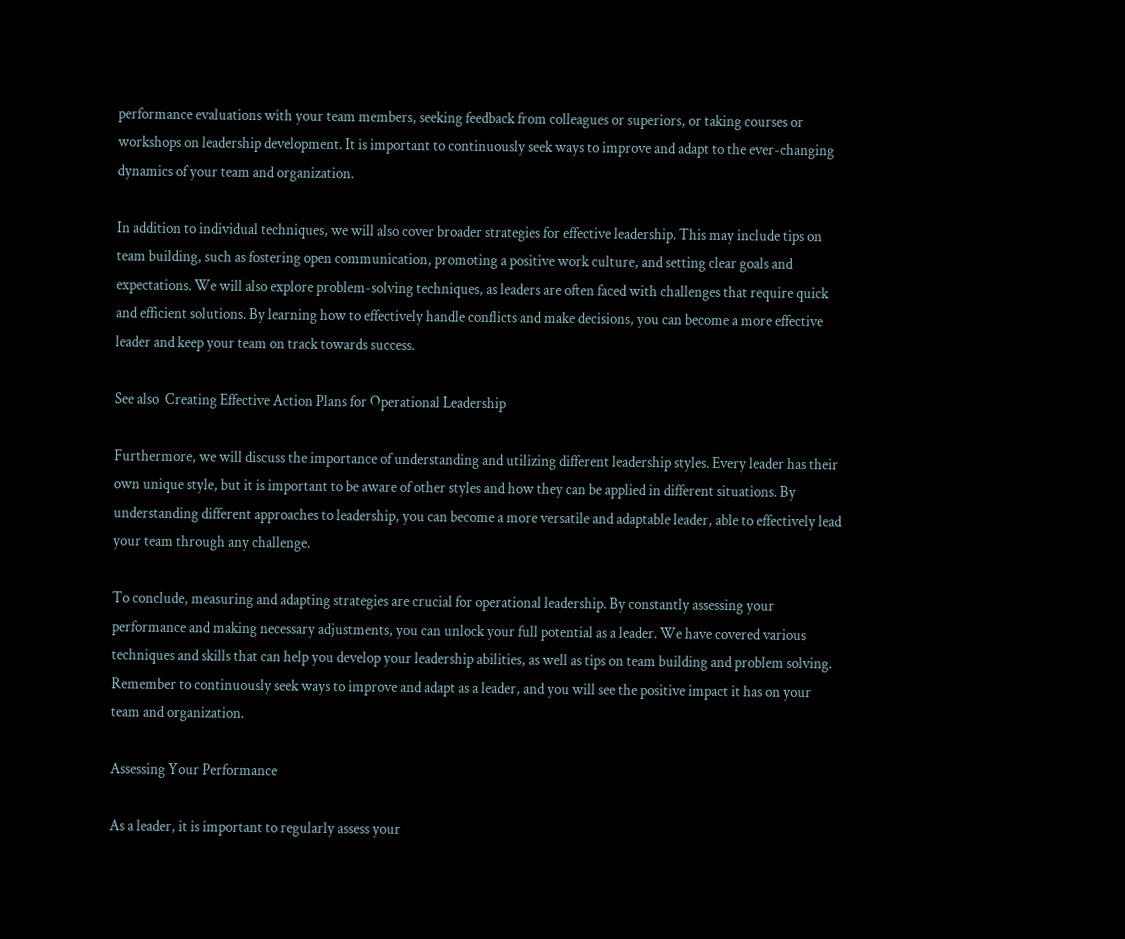performance evaluations with your team members, seeking feedback from colleagues or superiors, or taking courses or workshops on leadership development. It is important to continuously seek ways to improve and adapt to the ever-changing dynamics of your team and organization.

In addition to individual techniques, we will also cover broader strategies for effective leadership. This may include tips on team building, such as fostering open communication, promoting a positive work culture, and setting clear goals and expectations. We will also explore problem-solving techniques, as leaders are often faced with challenges that require quick and efficient solutions. By learning how to effectively handle conflicts and make decisions, you can become a more effective leader and keep your team on track towards success.

See also  Creating Effective Action Plans for Operational Leadership

Furthermore, we will discuss the importance of understanding and utilizing different leadership styles. Every leader has their own unique style, but it is important to be aware of other styles and how they can be applied in different situations. By understanding different approaches to leadership, you can become a more versatile and adaptable leader, able to effectively lead your team through any challenge.

To conclude, measuring and adapting strategies are crucial for operational leadership. By constantly assessing your performance and making necessary adjustments, you can unlock your full potential as a leader. We have covered various techniques and skills that can help you develop your leadership abilities, as well as tips on team building and problem solving. Remember to continuously seek ways to improve and adapt as a leader, and you will see the positive impact it has on your team and organization.

Assessing Your Performance

As a leader, it is important to regularly assess your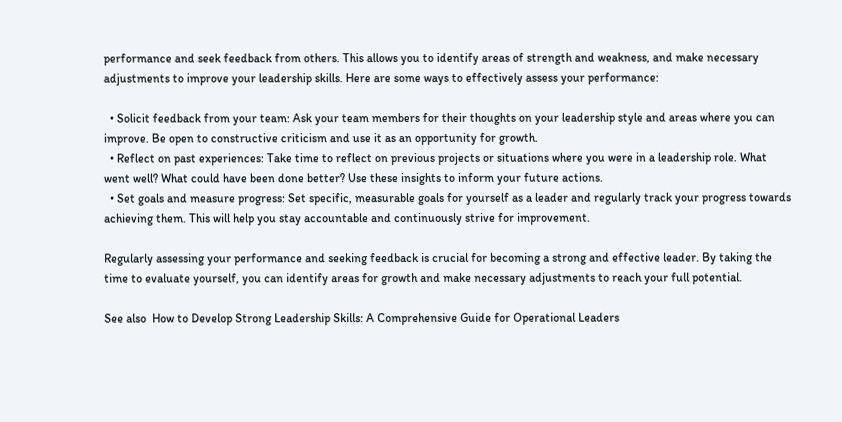performance and seek feedback from others. This allows you to identify areas of strength and weakness, and make necessary adjustments to improve your leadership skills. Here are some ways to effectively assess your performance:

  • Solicit feedback from your team: Ask your team members for their thoughts on your leadership style and areas where you can improve. Be open to constructive criticism and use it as an opportunity for growth.
  • Reflect on past experiences: Take time to reflect on previous projects or situations where you were in a leadership role. What went well? What could have been done better? Use these insights to inform your future actions.
  • Set goals and measure progress: Set specific, measurable goals for yourself as a leader and regularly track your progress towards achieving them. This will help you stay accountable and continuously strive for improvement.

Regularly assessing your performance and seeking feedback is crucial for becoming a strong and effective leader. By taking the time to evaluate yourself, you can identify areas for growth and make necessary adjustments to reach your full potential.

See also  How to Develop Strong Leadership Skills: A Comprehensive Guide for Operational Leaders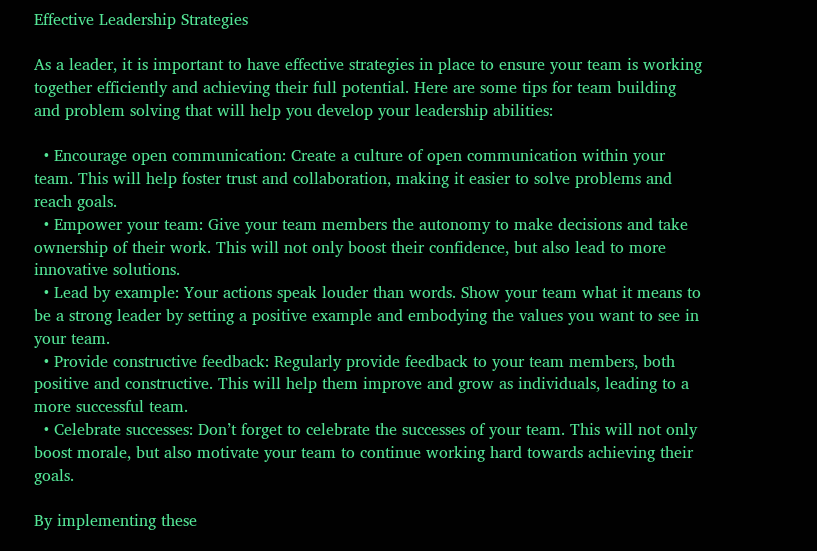Effective Leadership Strategies

As a leader, it is important to have effective strategies in place to ensure your team is working together efficiently and achieving their full potential. Here are some tips for team building and problem solving that will help you develop your leadership abilities:

  • Encourage open communication: Create a culture of open communication within your team. This will help foster trust and collaboration, making it easier to solve problems and reach goals.
  • Empower your team: Give your team members the autonomy to make decisions and take ownership of their work. This will not only boost their confidence, but also lead to more innovative solutions.
  • Lead by example: Your actions speak louder than words. Show your team what it means to be a strong leader by setting a positive example and embodying the values you want to see in your team.
  • Provide constructive feedback: Regularly provide feedback to your team members, both positive and constructive. This will help them improve and grow as individuals, leading to a more successful team.
  • Celebrate successes: Don’t forget to celebrate the successes of your team. This will not only boost morale, but also motivate your team to continue working hard towards achieving their goals.

By implementing these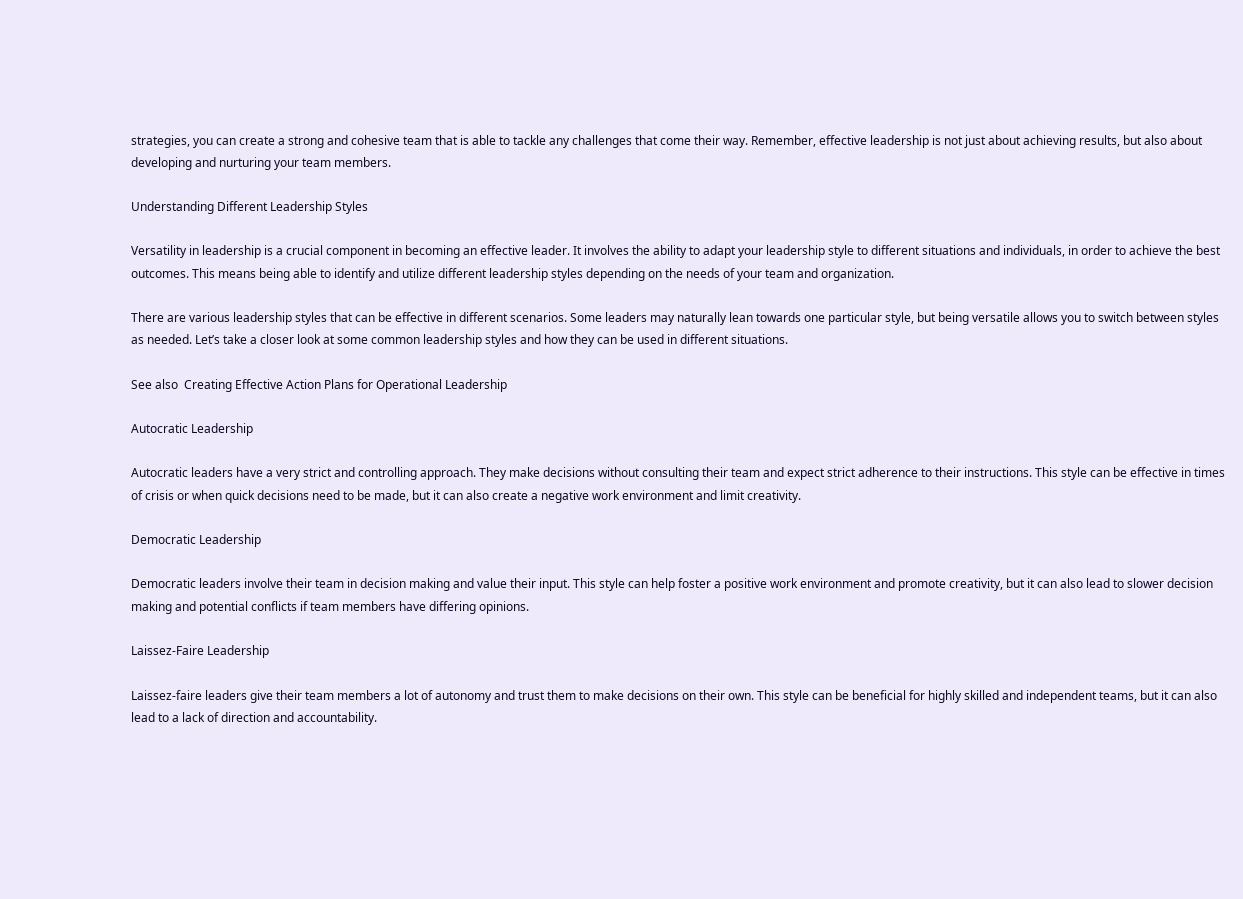strategies, you can create a strong and cohesive team that is able to tackle any challenges that come their way. Remember, effective leadership is not just about achieving results, but also about developing and nurturing your team members.

Understanding Different Leadership Styles

Versatility in leadership is a crucial component in becoming an effective leader. It involves the ability to adapt your leadership style to different situations and individuals, in order to achieve the best outcomes. This means being able to identify and utilize different leadership styles depending on the needs of your team and organization.

There are various leadership styles that can be effective in different scenarios. Some leaders may naturally lean towards one particular style, but being versatile allows you to switch between styles as needed. Let’s take a closer look at some common leadership styles and how they can be used in different situations.

See also  Creating Effective Action Plans for Operational Leadership

Autocratic Leadership

Autocratic leaders have a very strict and controlling approach. They make decisions without consulting their team and expect strict adherence to their instructions. This style can be effective in times of crisis or when quick decisions need to be made, but it can also create a negative work environment and limit creativity.

Democratic Leadership

Democratic leaders involve their team in decision making and value their input. This style can help foster a positive work environment and promote creativity, but it can also lead to slower decision making and potential conflicts if team members have differing opinions.

Laissez-Faire Leadership

Laissez-faire leaders give their team members a lot of autonomy and trust them to make decisions on their own. This style can be beneficial for highly skilled and independent teams, but it can also lead to a lack of direction and accountability.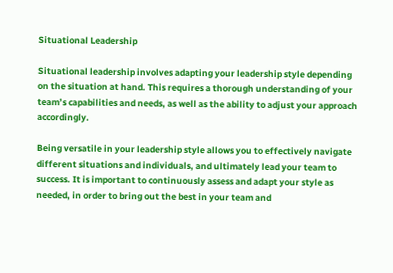Situational Leadership

Situational leadership involves adapting your leadership style depending on the situation at hand. This requires a thorough understanding of your team’s capabilities and needs, as well as the ability to adjust your approach accordingly.

Being versatile in your leadership style allows you to effectively navigate different situations and individuals, and ultimately lead your team to success. It is important to continuously assess and adapt your style as needed, in order to bring out the best in your team and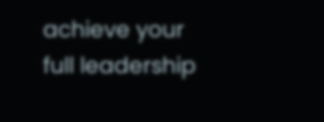achieve your full leadership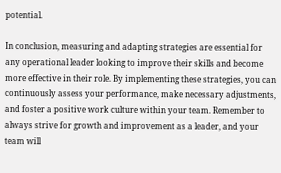potential.

In conclusion, measuring and adapting strategies are essential for any operational leader looking to improve their skills and become more effective in their role. By implementing these strategies, you can continuously assess your performance, make necessary adjustments, and foster a positive work culture within your team. Remember to always strive for growth and improvement as a leader, and your team will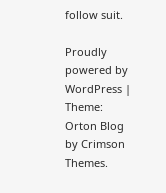follow suit.

Proudly powered by WordPress | Theme: Orton Blog by Crimson Themes.